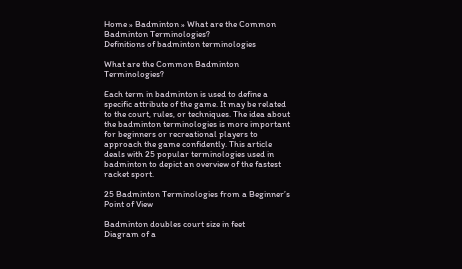Home » Badminton » What are the Common Badminton Terminologies?
Definitions of badminton terminologies

What are the Common Badminton Terminologies?

Each term in badminton is used to define a specific attribute of the game. It may be related to the court, rules, or techniques. The idea about the badminton terminologies is more important for beginners or recreational players to approach the game confidently. This article deals with 25 popular terminologies used in badminton to depict an overview of the fastest racket sport.

25 Badminton Terminologies from a Beginner’s Point of View

Badminton doubles court size in feet
Diagram of a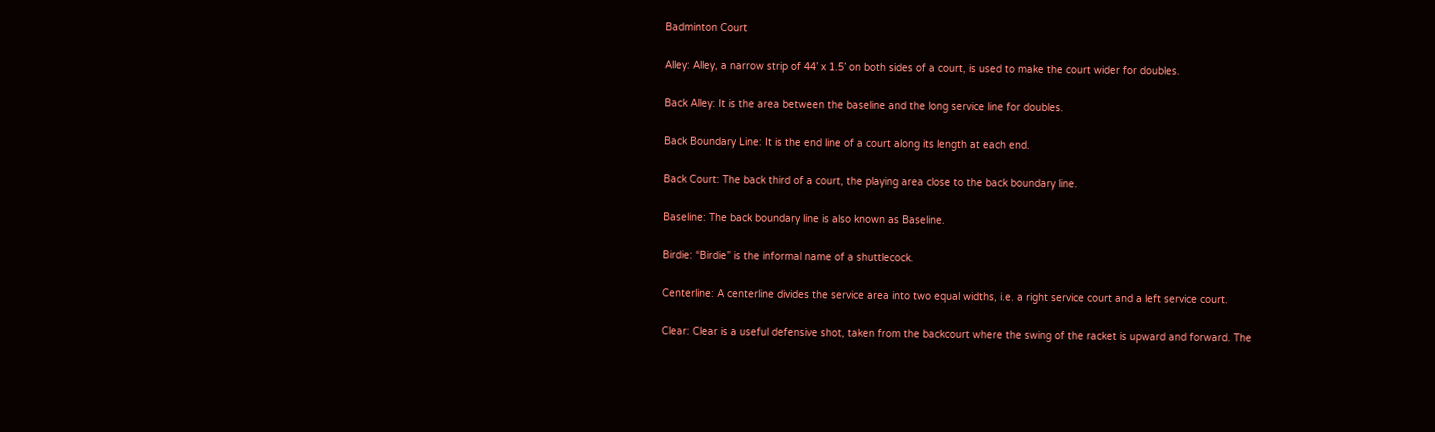Badminton Court

Alley: Alley, a narrow strip of 44’ x 1.5’ on both sides of a court, is used to make the court wider for doubles.

Back Alley: It is the area between the baseline and the long service line for doubles.

Back Boundary Line: It is the end line of a court along its length at each end.

Back Court: The back third of a court, the playing area close to the back boundary line.

Baseline: The back boundary line is also known as Baseline.

Birdie: “Birdie” is the informal name of a shuttlecock.

Centerline: A centerline divides the service area into two equal widths, i.e. a right service court and a left service court.

Clear: Clear is a useful defensive shot, taken from the backcourt where the swing of the racket is upward and forward. The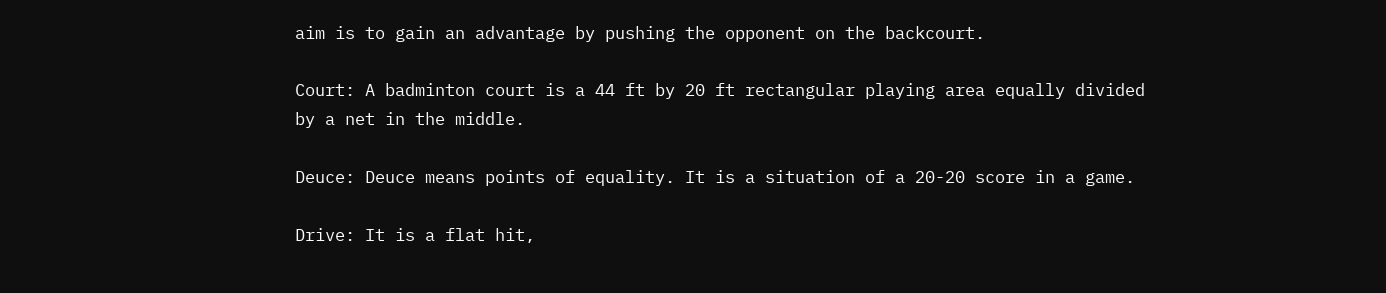aim is to gain an advantage by pushing the opponent on the backcourt.

Court: A badminton court is a 44 ft by 20 ft rectangular playing area equally divided by a net in the middle.

Deuce: Deuce means points of equality. It is a situation of a 20-20 score in a game.

Drive: It is a flat hit,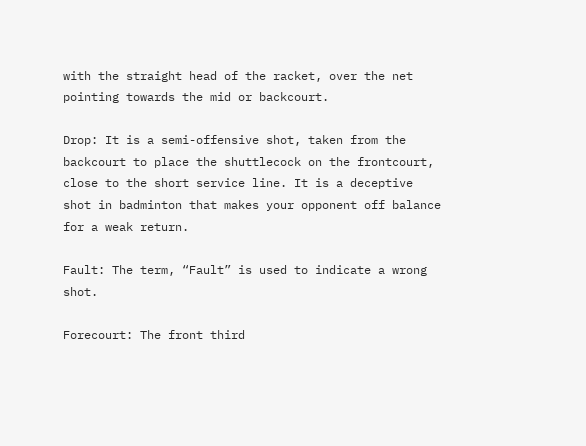with the straight head of the racket, over the net pointing towards the mid or backcourt.

Drop: It is a semi-offensive shot, taken from the backcourt to place the shuttlecock on the frontcourt, close to the short service line. It is a deceptive shot in badminton that makes your opponent off balance for a weak return.

Fault: The term, “Fault” is used to indicate a wrong shot.

Forecourt: The front third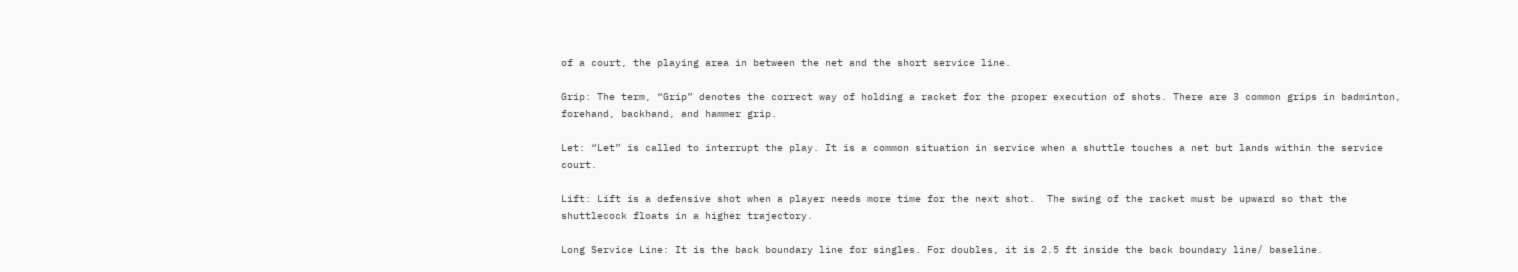of a court, the playing area in between the net and the short service line.

Grip: The term, “Grip” denotes the correct way of holding a racket for the proper execution of shots. There are 3 common grips in badminton, forehand, backhand, and hammer grip.

Let: “Let” is called to interrupt the play. It is a common situation in service when a shuttle touches a net but lands within the service court.

Lift: Lift is a defensive shot when a player needs more time for the next shot.  The swing of the racket must be upward so that the shuttlecock floats in a higher trajectory.

Long Service Line: It is the back boundary line for singles. For doubles, it is 2.5 ft inside the back boundary line/ baseline.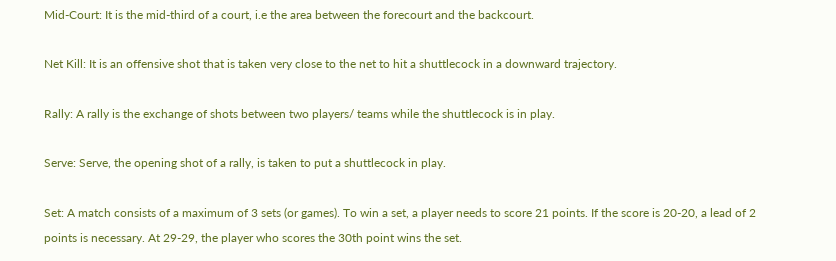Mid-Court: It is the mid-third of a court, i.e the area between the forecourt and the backcourt.

Net Kill: It is an offensive shot that is taken very close to the net to hit a shuttlecock in a downward trajectory.

Rally: A rally is the exchange of shots between two players/ teams while the shuttlecock is in play.

Serve: Serve, the opening shot of a rally, is taken to put a shuttlecock in play.

Set: A match consists of a maximum of 3 sets (or games). To win a set, a player needs to score 21 points. If the score is 20-20, a lead of 2 points is necessary. At 29-29, the player who scores the 30th point wins the set.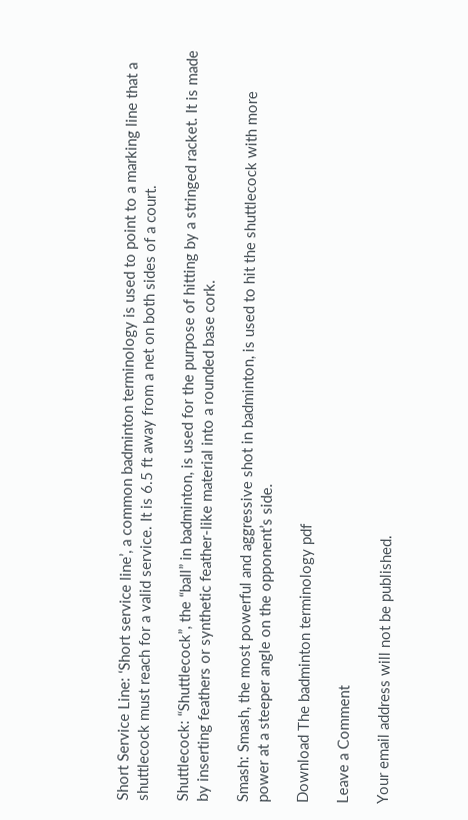Short Service Line: ‘Short service line’, a common badminton terminology is used to point to a marking line that a shuttlecock must reach for a valid service. It is 6.5 ft away from a net on both sides of a court.

Shuttlecock: “Shuttlecock”, the “ball” in badminton, is used for the purpose of hitting by a stringed racket. It is made by inserting feathers or synthetic feather-like material into a rounded base cork.

Smash: Smash, the most powerful and aggressive shot in badminton, is used to hit the shuttlecock with more power at a steeper angle on the opponent’s side.

Download The badminton terminology pdf

Leave a Comment

Your email address will not be published.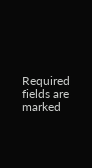Required fields are marked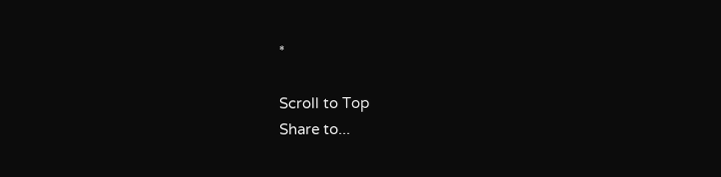*

Scroll to Top
Share to...